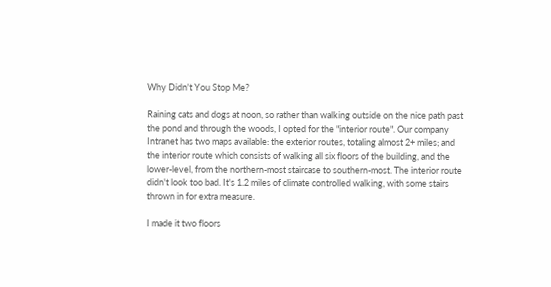Why Didn't You Stop Me?

Raining cats and dogs at noon, so rather than walking outside on the nice path past the pond and through the woods, I opted for the "interior route". Our company Intranet has two maps available: the exterior routes, totaling almost 2+ miles; and the interior route which consists of walking all six floors of the building, and the lower-level, from the northern-most staircase to southern-most. The interior route didn't look too bad. It's 1.2 miles of climate controlled walking, with some stairs thrown in for extra measure.

I made it two floors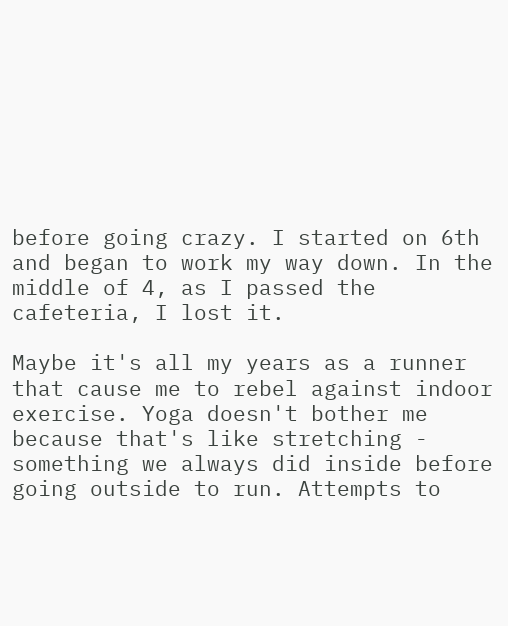before going crazy. I started on 6th and began to work my way down. In the middle of 4, as I passed the cafeteria, I lost it.

Maybe it's all my years as a runner that cause me to rebel against indoor exercise. Yoga doesn't bother me because that's like stretching - something we always did inside before going outside to run. Attempts to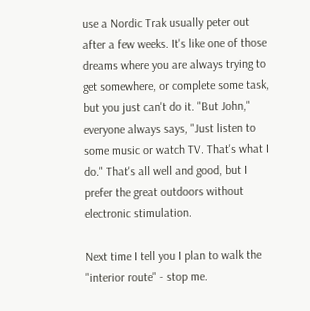use a Nordic Trak usually peter out after a few weeks. It's like one of those dreams where you are always trying to get somewhere, or complete some task, but you just can't do it. "But John," everyone always says, "Just listen to some music or watch TV. That's what I do." That's all well and good, but I prefer the great outdoors without electronic stimulation.

Next time I tell you I plan to walk the "interior route" - stop me.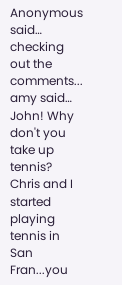Anonymous said…
checking out the comments...
amy said…
John! Why don't you take up tennis? Chris and I started playing tennis in San Fran...you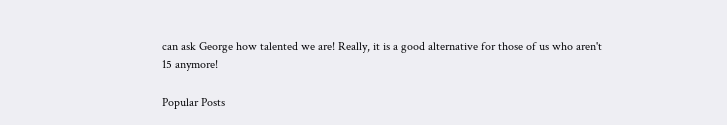can ask George how talented we are! Really, it is a good alternative for those of us who aren't 15 anymore!

Popular Posts